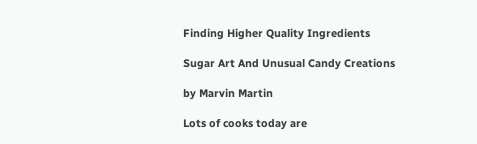Finding Higher Quality Ingredients

Sugar Art And Unusual Candy Creations

by Marvin Martin

Lots of cooks today are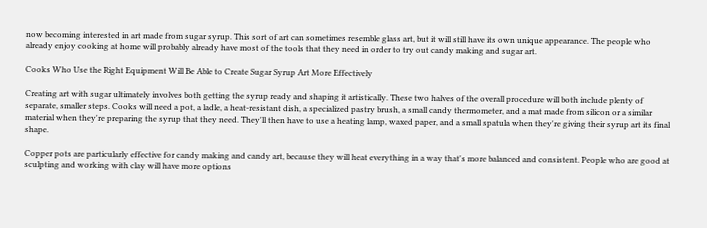now becoming interested in art made from sugar syrup. This sort of art can sometimes resemble glass art, but it will still have its own unique appearance. The people who already enjoy cooking at home will probably already have most of the tools that they need in order to try out candy making and sugar art.

Cooks Who Use the Right Equipment Will Be Able to Create Sugar Syrup Art More Effectively

Creating art with sugar ultimately involves both getting the syrup ready and shaping it artistically. These two halves of the overall procedure will both include plenty of separate, smaller steps. Cooks will need a pot, a ladle, a heat-resistant dish, a specialized pastry brush, a small candy thermometer, and a mat made from silicon or a similar material when they're preparing the syrup that they need. They'll then have to use a heating lamp, waxed paper, and a small spatula when they're giving their syrup art its final shape.

Copper pots are particularly effective for candy making and candy art, because they will heat everything in a way that's more balanced and consistent. People who are good at sculpting and working with clay will have more options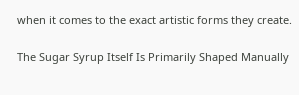when it comes to the exact artistic forms they create.

The Sugar Syrup Itself Is Primarily Shaped Manually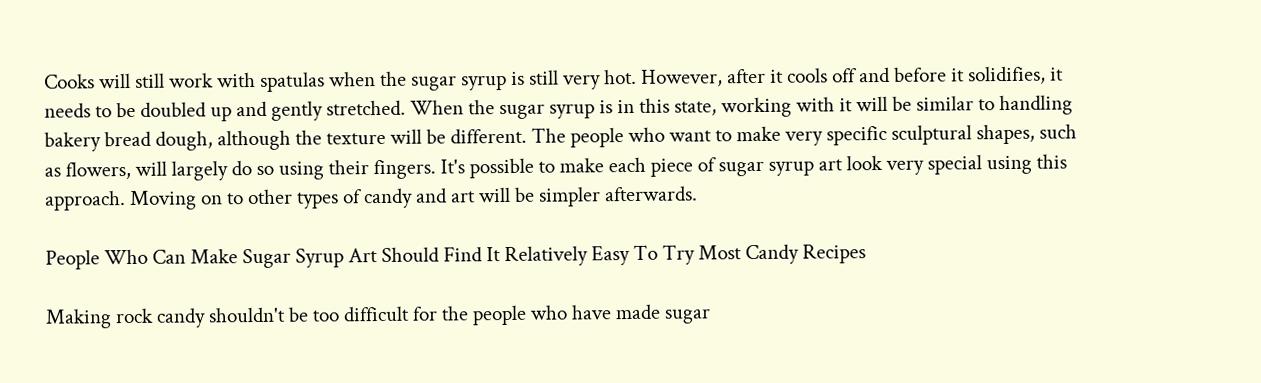Cooks will still work with spatulas when the sugar syrup is still very hot. However, after it cools off and before it solidifies, it needs to be doubled up and gently stretched. When the sugar syrup is in this state, working with it will be similar to handling bakery bread dough, although the texture will be different. The people who want to make very specific sculptural shapes, such as flowers, will largely do so using their fingers. It's possible to make each piece of sugar syrup art look very special using this approach. Moving on to other types of candy and art will be simpler afterwards.

People Who Can Make Sugar Syrup Art Should Find It Relatively Easy To Try Most Candy Recipes

Making rock candy shouldn't be too difficult for the people who have made sugar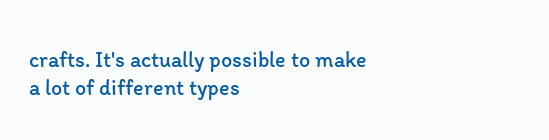crafts. It's actually possible to make a lot of different types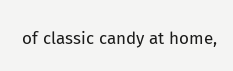of classic candy at home,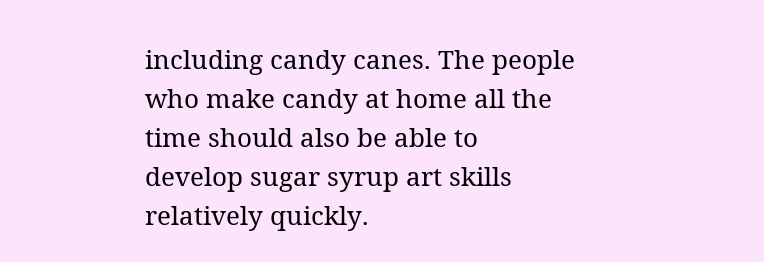including candy canes. The people who make candy at home all the time should also be able to develop sugar syrup art skills relatively quickly.